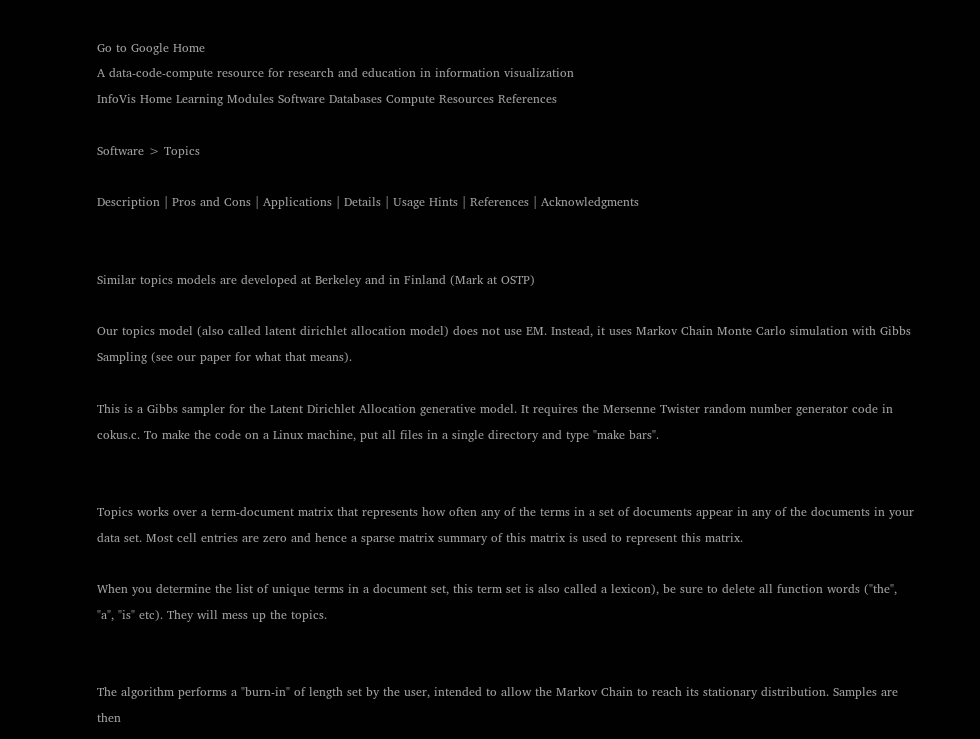Go to Google Home
A data-code-compute resource for research and education in information visualization
InfoVis Home Learning Modules Software Databases Compute Resources References

Software > Topics

Description | Pros and Cons | Applications | Details | Usage Hints | References | Acknowledgments


Similar topics models are developed at Berkeley and in Finland (Mark at OSTP)

Our topics model (also called latent dirichlet allocation model) does not use EM. Instead, it uses Markov Chain Monte Carlo simulation with Gibbs Sampling (see our paper for what that means).

This is a Gibbs sampler for the Latent Dirichlet Allocation generative model. It requires the Mersenne Twister random number generator code in cokus.c. To make the code on a Linux machine, put all files in a single directory and type "make bars".


Topics works over a term-document matrix that represents how often any of the terms in a set of documents appear in any of the documents in your data set. Most cell entries are zero and hence a sparse matrix summary of this matrix is used to represent this matrix.

When you determine the list of unique terms in a document set, this term set is also called a lexicon), be sure to delete all function words ("the", "a", "is" etc). They will mess up the topics.


The algorithm performs a "burn-in" of length set by the user, intended to allow the Markov Chain to reach its stationary distribution. Samples are then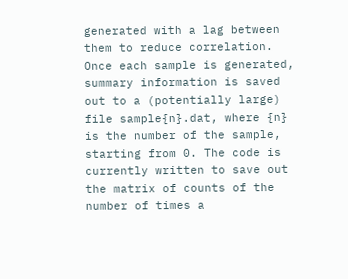generated with a lag between them to reduce correlation. Once each sample is generated, summary information is saved out to a (potentially large) file sample{n}.dat, where {n} is the number of the sample, starting from 0. The code is currently written to save out the matrix of counts of the number of times a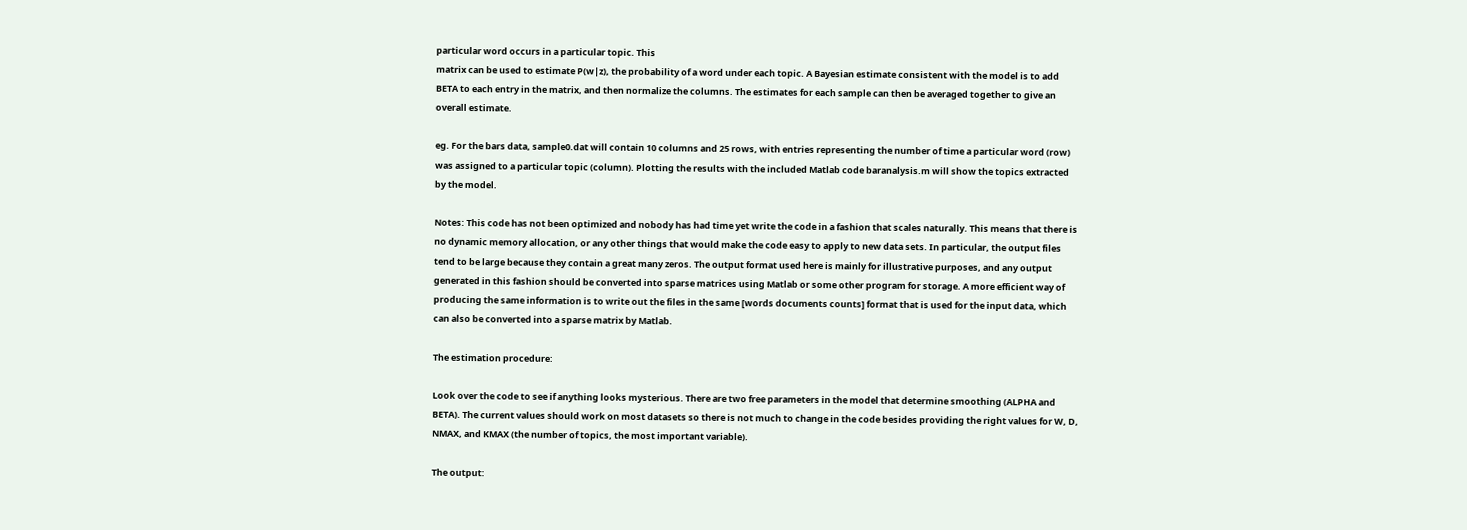particular word occurs in a particular topic. This
matrix can be used to estimate P(w|z), the probability of a word under each topic. A Bayesian estimate consistent with the model is to add BETA to each entry in the matrix, and then normalize the columns. The estimates for each sample can then be averaged together to give an overall estimate.

eg. For the bars data, sample0.dat will contain 10 columns and 25 rows, with entries representing the number of time a particular word (row) was assigned to a particular topic (column). Plotting the results with the included Matlab code baranalysis.m will show the topics extracted by the model.

Notes: This code has not been optimized and nobody has had time yet write the code in a fashion that scales naturally. This means that there is no dynamic memory allocation, or any other things that would make the code easy to apply to new data sets. In particular, the output files tend to be large because they contain a great many zeros. The output format used here is mainly for illustrative purposes, and any output generated in this fashion should be converted into sparse matrices using Matlab or some other program for storage. A more efficient way of producing the same information is to write out the files in the same [words documents counts] format that is used for the input data, which can also be converted into a sparse matrix by Matlab.

The estimation procedure:

Look over the code to see if anything looks mysterious. There are two free parameters in the model that determine smoothing (ALPHA and BETA). The current values should work on most datasets so there is not much to change in the code besides providing the right values for W, D, NMAX, and KMAX (the number of topics, the most important variable).

The output: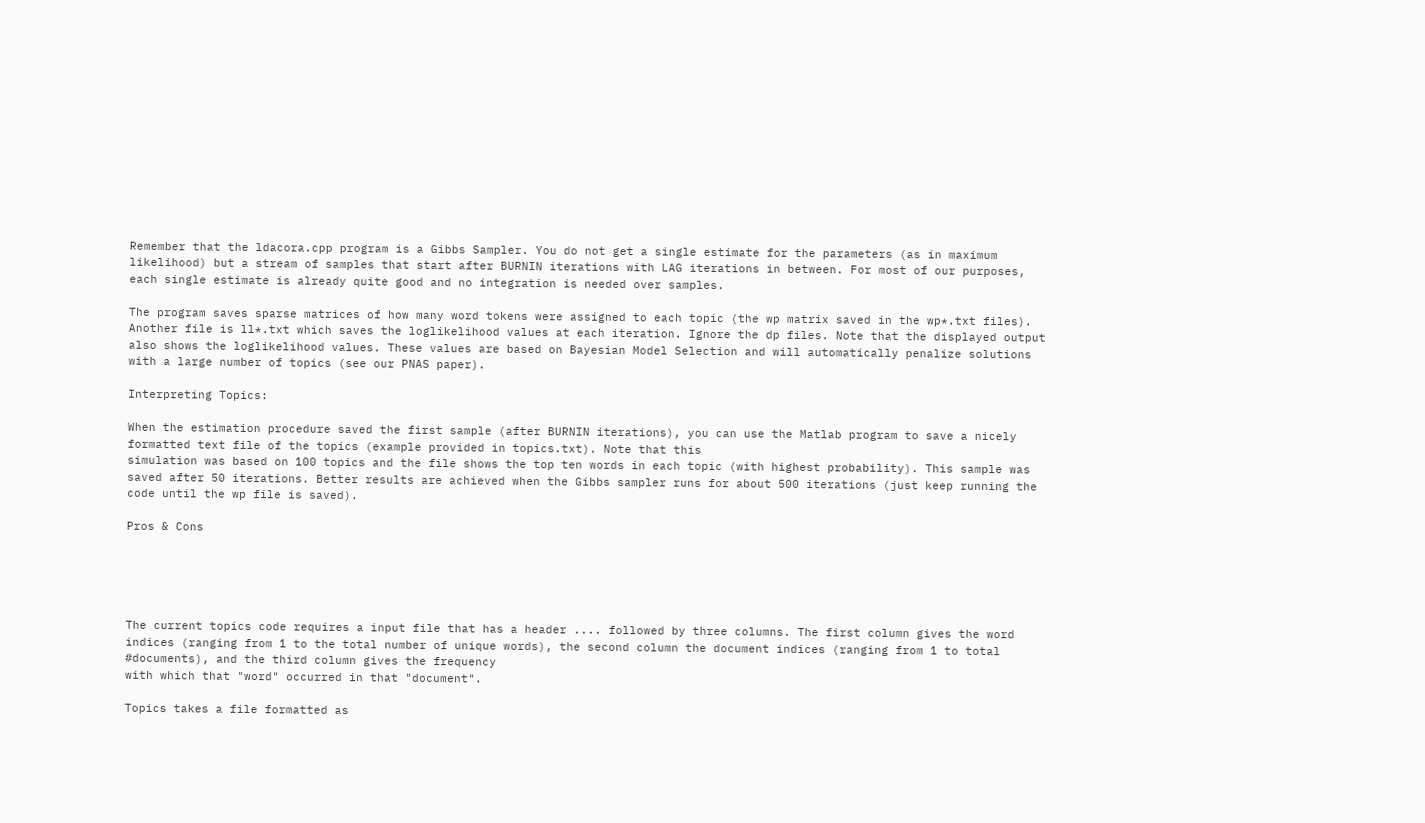Remember that the ldacora.cpp program is a Gibbs Sampler. You do not get a single estimate for the parameters (as in maximum likelihood) but a stream of samples that start after BURNIN iterations with LAG iterations in between. For most of our purposes, each single estimate is already quite good and no integration is needed over samples.

The program saves sparse matrices of how many word tokens were assigned to each topic (the wp matrix saved in the wp*.txt files). Another file is ll*.txt which saves the loglikelihood values at each iteration. Ignore the dp files. Note that the displayed output also shows the loglikelihood values. These values are based on Bayesian Model Selection and will automatically penalize solutions with a large number of topics (see our PNAS paper).

Interpreting Topics:

When the estimation procedure saved the first sample (after BURNIN iterations), you can use the Matlab program to save a nicely formatted text file of the topics (example provided in topics.txt). Note that this
simulation was based on 100 topics and the file shows the top ten words in each topic (with highest probability). This sample was saved after 50 iterations. Better results are achieved when the Gibbs sampler runs for about 500 iterations (just keep running the code until the wp file is saved).

Pros & Cons





The current topics code requires a input file that has a header .... followed by three columns. The first column gives the word indices (ranging from 1 to the total number of unique words), the second column the document indices (ranging from 1 to total #documents), and the third column gives the frequency
with which that "word" occurred in that "document".

Topics takes a file formatted as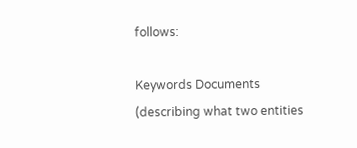follows:

Keywords Documents (describing what two entities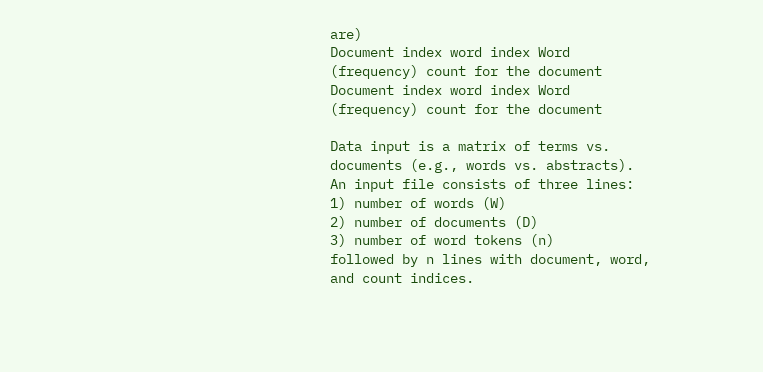are)
Document index word index Word (frequency) count for the document
Document index word index Word (frequency) count for the document

Data input is a matrix of terms vs. documents (e.g., words vs. abstracts). An input file consists of three lines:
1) number of words (W)
2) number of documents (D)
3) number of word tokens (n)
followed by n lines with document, word, and count indices.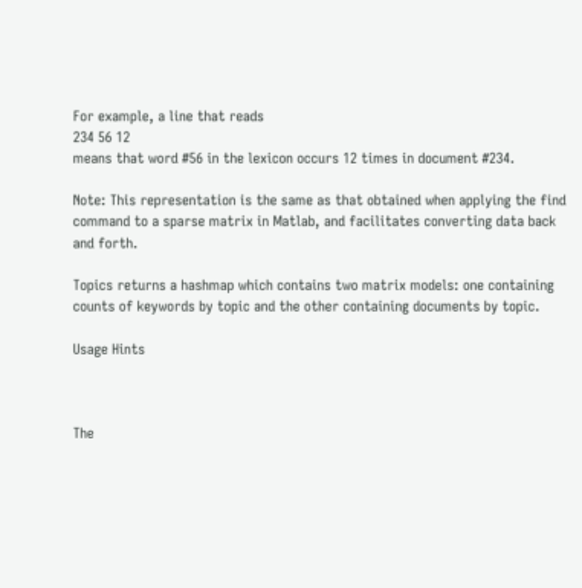For example, a line that reads
234 56 12
means that word #56 in the lexicon occurs 12 times in document #234.

Note: This representation is the same as that obtained when applying the find command to a sparse matrix in Matlab, and facilitates converting data back and forth.

Topics returns a hashmap which contains two matrix models: one containing counts of keywords by topic and the other containing documents by topic.

Usage Hints



The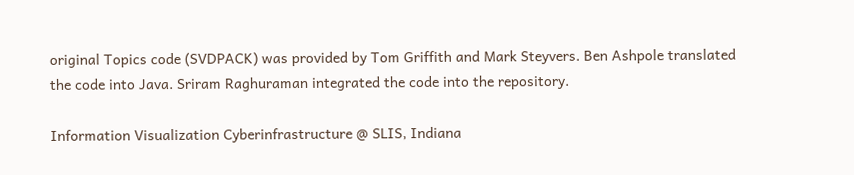original Topics code (SVDPACK) was provided by Tom Griffith and Mark Steyvers. Ben Ashpole translated the code into Java. Sriram Raghuraman integrated the code into the repository.

Information Visualization Cyberinfrastructure @ SLIS, Indiana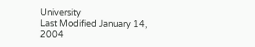University
Last Modified January 14, 2004